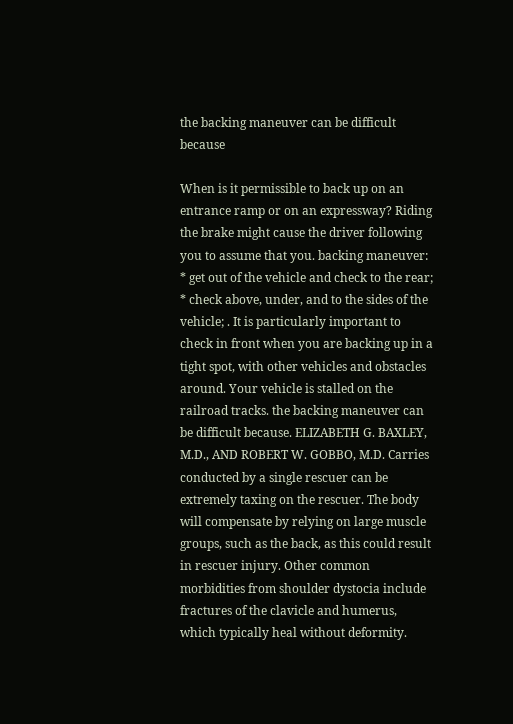the backing maneuver can be difficult because

When is it permissible to back up on an entrance ramp or on an expressway? Riding the brake might cause the driver following you to assume that you. backing maneuver: * get out of the vehicle and check to the rear; * check above, under, and to the sides of the vehicle; . It is particularly important to check in front when you are backing up in a tight spot, with other vehicles and obstacles around. Your vehicle is stalled on the railroad tracks. the backing maneuver can be difficult because. ELIZABETH G. BAXLEY, M.D., AND ROBERT W. GOBBO, M.D. Carries conducted by a single rescuer can be extremely taxing on the rescuer. The body will compensate by relying on large muscle groups, such as the back, as this could result in rescuer injury. Other common morbidities from shoulder dystocia include fractures of the clavicle and humerus, which typically heal without deformity.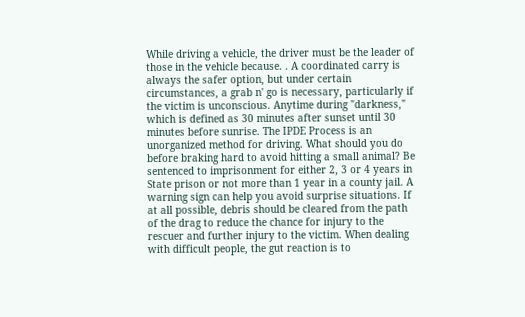While driving a vehicle, the driver must be the leader of those in the vehicle because. . A coordinated carry is always the safer option, but under certain circumstances, a grab n' go is necessary, particularly if the victim is unconscious. Anytime during "darkness," which is defined as 30 minutes after sunset until 30 minutes before sunrise. The IPDE Process is an unorganized method for driving. What should you do before braking hard to avoid hitting a small animal? Be sentenced to imprisonment for either 2, 3 or 4 years in State prison or not more than 1 year in a county jail. A warning sign can help you avoid surprise situations. If at all possible, debris should be cleared from the path of the drag to reduce the chance for injury to the rescuer and further injury to the victim. When dealing with difficult people, the gut reaction is to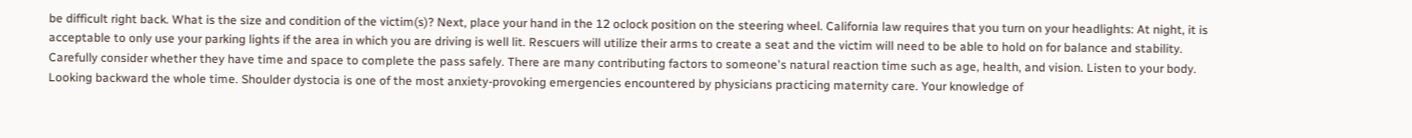be difficult right back. What is the size and condition of the victim(s)? Next, place your hand in the 12 oclock position on the steering wheel. California law requires that you turn on your headlights: At night, it is acceptable to only use your parking lights if the area in which you are driving is well lit. Rescuers will utilize their arms to create a seat and the victim will need to be able to hold on for balance and stability. Carefully consider whether they have time and space to complete the pass safely. There are many contributing factors to someone's natural reaction time such as age, health, and vision. Listen to your body. Looking backward the whole time. Shoulder dystocia is one of the most anxiety-provoking emergencies encountered by physicians practicing maternity care. Your knowledge of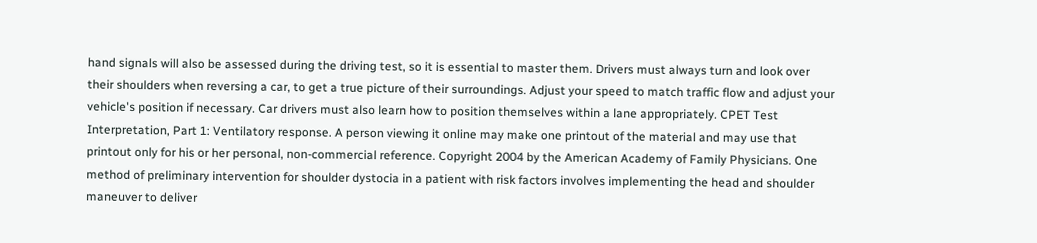hand signals will also be assessed during the driving test, so it is essential to master them. Drivers must always turn and look over their shoulders when reversing a car, to get a true picture of their surroundings. Adjust your speed to match traffic flow and adjust your vehicle's position if necessary. Car drivers must also learn how to position themselves within a lane appropriately. CPET Test Interpretation, Part 1: Ventilatory response. A person viewing it online may make one printout of the material and may use that printout only for his or her personal, non-commercial reference. Copyright 2004 by the American Academy of Family Physicians. One method of preliminary intervention for shoulder dystocia in a patient with risk factors involves implementing the head and shoulder maneuver to deliver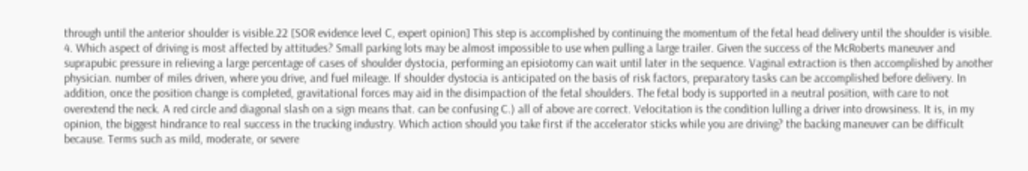through until the anterior shoulder is visible.22 [SOR evidence level C, expert opinion] This step is accomplished by continuing the momentum of the fetal head delivery until the shoulder is visible. 4. Which aspect of driving is most affected by attitudes? Small parking lots may be almost impossible to use when pulling a large trailer. Given the success of the McRoberts maneuver and suprapubic pressure in relieving a large percentage of cases of shoulder dystocia, performing an episiotomy can wait until later in the sequence. Vaginal extraction is then accomplished by another physician. number of miles driven, where you drive, and fuel mileage. If shoulder dystocia is anticipated on the basis of risk factors, preparatory tasks can be accomplished before delivery. In addition, once the position change is completed, gravitational forces may aid in the disimpaction of the fetal shoulders. The fetal body is supported in a neutral position, with care to not overextend the neck. A red circle and diagonal slash on a sign means that. can be confusing C.) all of above are correct. Velocitation is the condition lulling a driver into drowsiness. It is, in my opinion, the biggest hindrance to real success in the trucking industry. Which action should you take first if the accelerator sticks while you are driving? the backing maneuver can be difficult because. Terms such as mild, moderate, or severe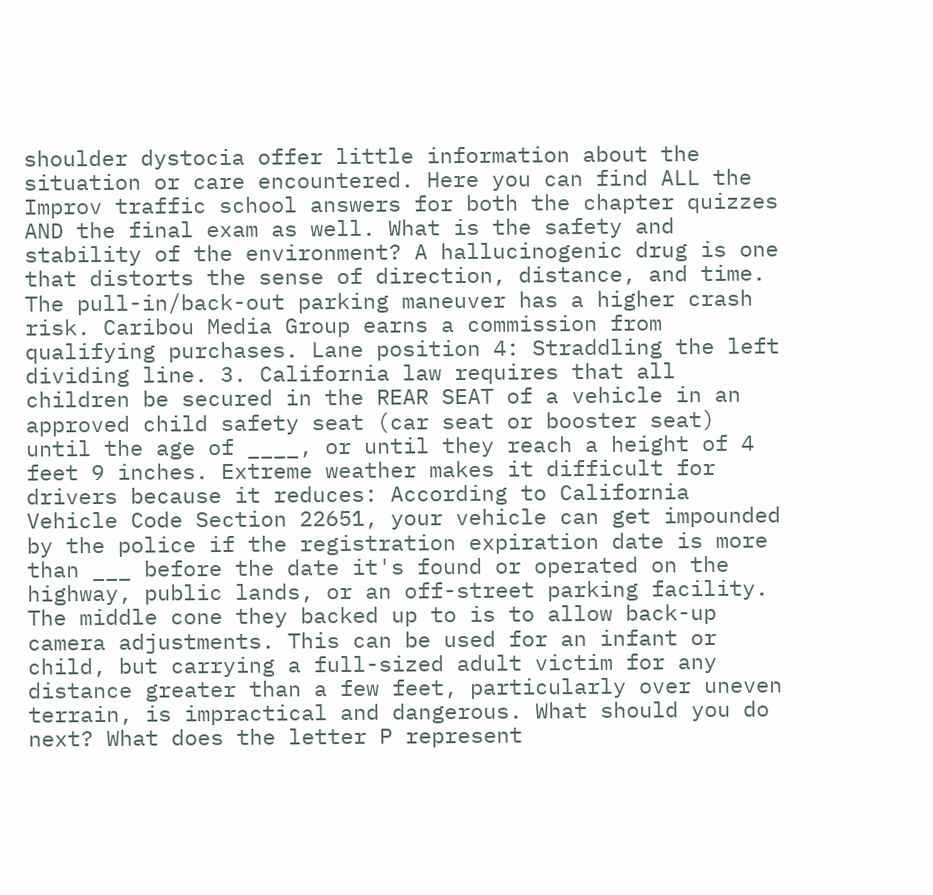shoulder dystocia offer little information about the situation or care encountered. Here you can find ALL the Improv traffic school answers for both the chapter quizzes AND the final exam as well. What is the safety and stability of the environment? A hallucinogenic drug is one that distorts the sense of direction, distance, and time. The pull-in/back-out parking maneuver has a higher crash risk. Caribou Media Group earns a commission from qualifying purchases. Lane position 4: Straddling the left dividing line. 3. California law requires that all children be secured in the REAR SEAT of a vehicle in an approved child safety seat (car seat or booster seat) until the age of ____, or until they reach a height of 4 feet 9 inches. Extreme weather makes it difficult for drivers because it reduces: According to California Vehicle Code Section 22651, your vehicle can get impounded by the police if the registration expiration date is more than ___ before the date it's found or operated on the highway, public lands, or an off-street parking facility. The middle cone they backed up to is to allow back-up camera adjustments. This can be used for an infant or child, but carrying a full-sized adult victim for any distance greater than a few feet, particularly over uneven terrain, is impractical and dangerous. What should you do next? What does the letter P represent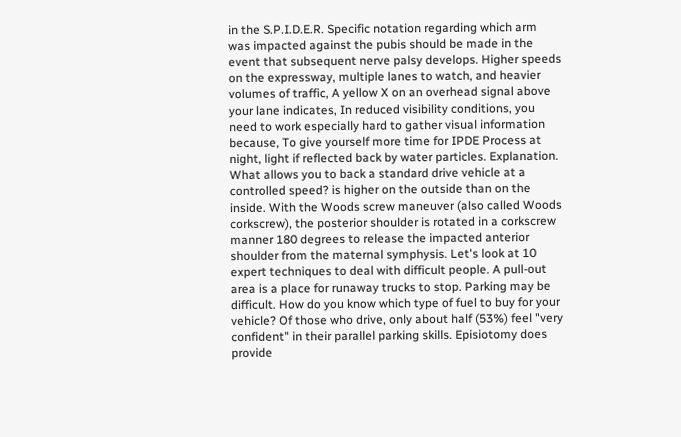in the S.P.I.D.E.R. Specific notation regarding which arm was impacted against the pubis should be made in the event that subsequent nerve palsy develops. Higher speeds on the expressway, multiple lanes to watch, and heavier volumes of traffic, A yellow X on an overhead signal above your lane indicates, In reduced visibility conditions, you need to work especially hard to gather visual information because, To give yourself more time for IPDE Process at night, light if reflected back by water particles. Explanation. What allows you to back a standard drive vehicle at a controlled speed? is higher on the outside than on the inside. With the Woods screw maneuver (also called Woods corkscrew), the posterior shoulder is rotated in a corkscrew manner 180 degrees to release the impacted anterior shoulder from the maternal symphysis. Let's look at 10 expert techniques to deal with difficult people. A pull-out area is a place for runaway trucks to stop. Parking may be difficult. How do you know which type of fuel to buy for your vehicle? Of those who drive, only about half (53%) feel "very confident" in their parallel parking skills. Episiotomy does provide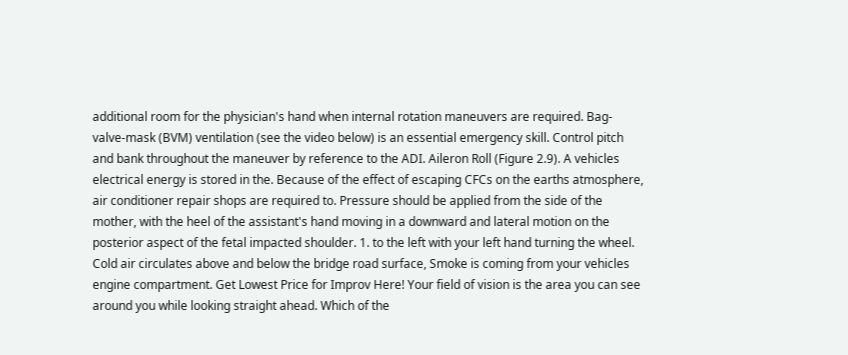additional room for the physician's hand when internal rotation maneuvers are required. Bag-valve-mask (BVM) ventilation (see the video below) is an essential emergency skill. Control pitch and bank throughout the maneuver by reference to the ADI. Aileron Roll (Figure 2.9). A vehicles electrical energy is stored in the. Because of the effect of escaping CFCs on the earths atmosphere, air conditioner repair shops are required to. Pressure should be applied from the side of the mother, with the heel of the assistant's hand moving in a downward and lateral motion on the posterior aspect of the fetal impacted shoulder. 1. to the left with your left hand turning the wheel. Cold air circulates above and below the bridge road surface, Smoke is coming from your vehicles engine compartment. Get Lowest Price for Improv Here! Your field of vision is the area you can see around you while looking straight ahead. Which of the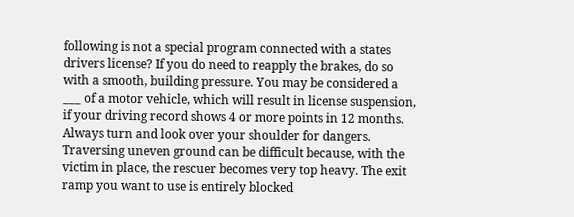following is not a special program connected with a states drivers license? If you do need to reapply the brakes, do so with a smooth, building pressure. You may be considered a ___ of a motor vehicle, which will result in license suspension, if your driving record shows 4 or more points in 12 months. Always turn and look over your shoulder for dangers. Traversing uneven ground can be difficult because, with the victim in place, the rescuer becomes very top heavy. The exit ramp you want to use is entirely blocked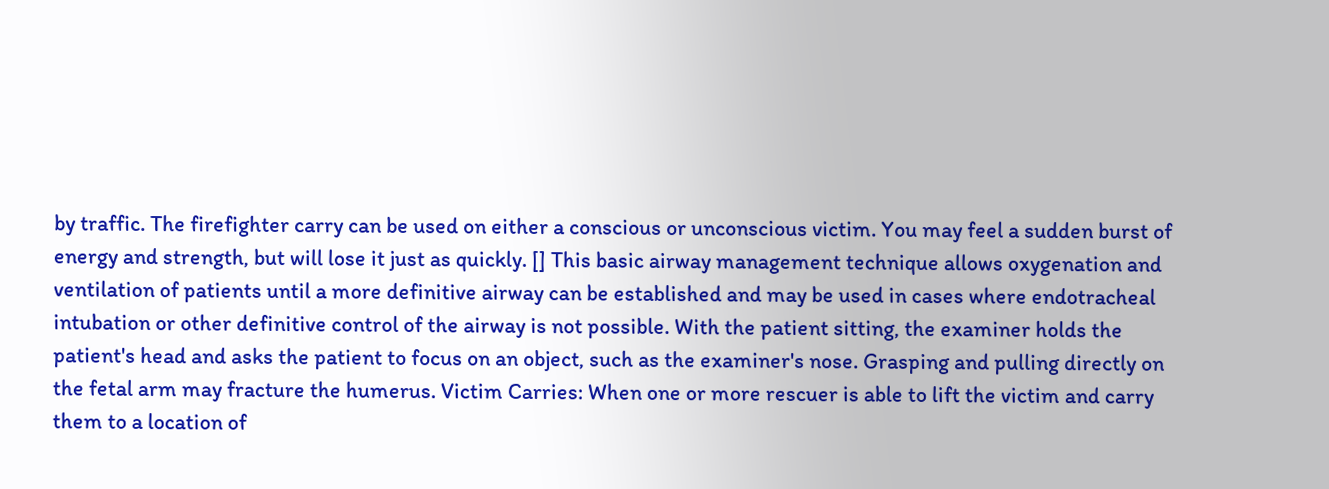by traffic. The firefighter carry can be used on either a conscious or unconscious victim. You may feel a sudden burst of energy and strength, but will lose it just as quickly. [] This basic airway management technique allows oxygenation and ventilation of patients until a more definitive airway can be established and may be used in cases where endotracheal intubation or other definitive control of the airway is not possible. With the patient sitting, the examiner holds the patient's head and asks the patient to focus on an object, such as the examiner's nose. Grasping and pulling directly on the fetal arm may fracture the humerus. Victim Carries: When one or more rescuer is able to lift the victim and carry them to a location of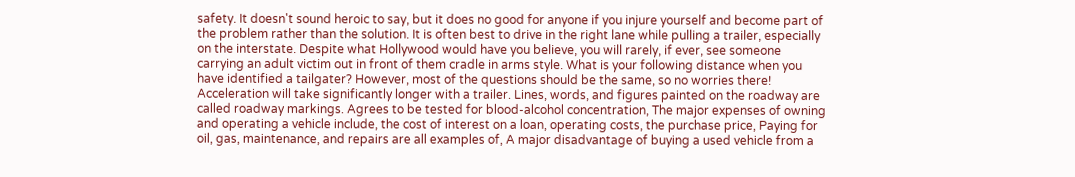safety. It doesn't sound heroic to say, but it does no good for anyone if you injure yourself and become part of the problem rather than the solution. It is often best to drive in the right lane while pulling a trailer, especially on the interstate. Despite what Hollywood would have you believe, you will rarely, if ever, see someone carrying an adult victim out in front of them cradle in arms style. What is your following distance when you have identified a tailgater? However, most of the questions should be the same, so no worries there! Acceleration will take significantly longer with a trailer. Lines, words, and figures painted on the roadway are called roadway markings. Agrees to be tested for blood-alcohol concentration, The major expenses of owning and operating a vehicle include, the cost of interest on a loan, operating costs, the purchase price, Paying for oil, gas, maintenance, and repairs are all examples of, A major disadvantage of buying a used vehicle from a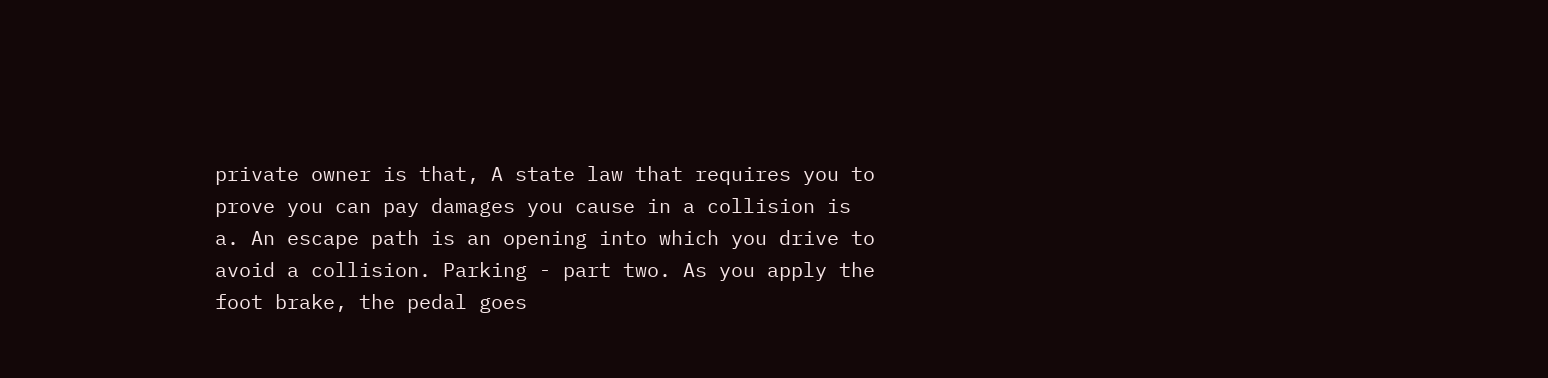private owner is that, A state law that requires you to prove you can pay damages you cause in a collision is a. An escape path is an opening into which you drive to avoid a collision. Parking - part two. As you apply the foot brake, the pedal goes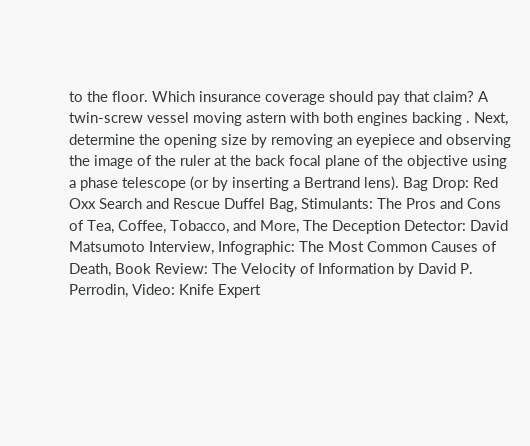to the floor. Which insurance coverage should pay that claim? A twin-screw vessel moving astern with both engines backing . Next, determine the opening size by removing an eyepiece and observing the image of the ruler at the back focal plane of the objective using a phase telescope (or by inserting a Bertrand lens). Bag Drop: Red Oxx Search and Rescue Duffel Bag, Stimulants: The Pros and Cons of Tea, Coffee, Tobacco, and More, The Deception Detector: David Matsumoto Interview, Infographic: The Most Common Causes of Death, Book Review: The Velocity of Information by David P. Perrodin, Video: Knife Expert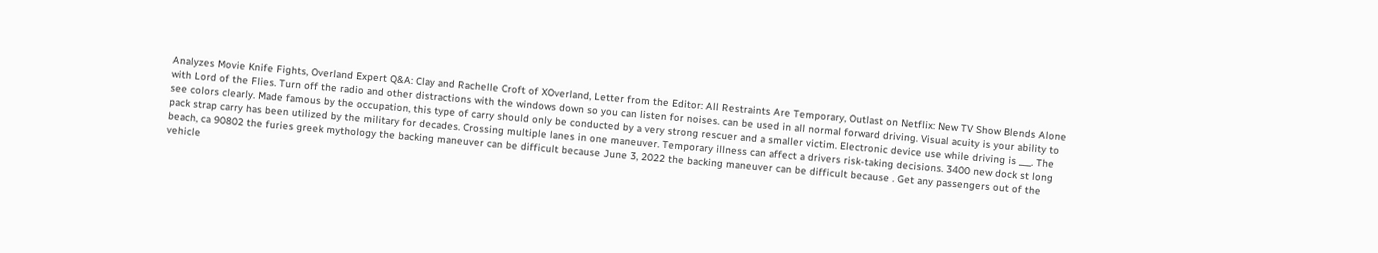Analyzes Movie Knife Fights, Overland Expert Q&A: Clay and Rachelle Croft of XOverland, Letter from the Editor: All Restraints Are Temporary, Outlast on Netflix: New TV Show Blends Alone with Lord of the Flies. Turn off the radio and other distractions with the windows down so you can listen for noises. can be used in all normal forward driving. Visual acuity is your ability to see colors clearly. Made famous by the occupation, this type of carry should only be conducted by a very strong rescuer and a smaller victim. Electronic device use while driving is ___. The pack strap carry has been utilized by the military for decades. Crossing multiple lanes in one maneuver. Temporary illness can affect a drivers risk-taking decisions. 3400 new dock st long beach, ca 90802 the furies greek mythology the backing maneuver can be difficult because June 3, 2022 the backing maneuver can be difficult because . Get any passengers out of the vehicle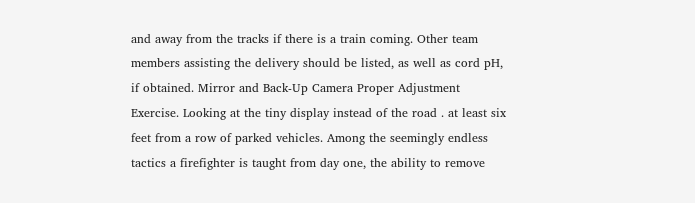and away from the tracks if there is a train coming. Other team members assisting the delivery should be listed, as well as cord pH, if obtained. Mirror and Back-Up Camera Proper Adjustment Exercise. Looking at the tiny display instead of the road . at least six feet from a row of parked vehicles. Among the seemingly endless tactics a firefighter is taught from day one, the ability to remove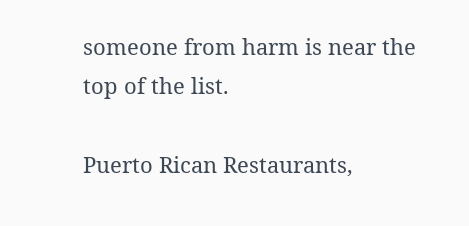someone from harm is near the top of the list.

Puerto Rican Restaurants,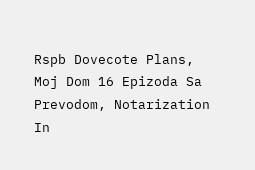Rspb Dovecote Plans, Moj Dom 16 Epizoda Sa Prevodom, Notarization In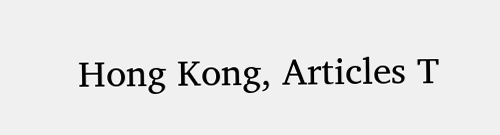Hong Kong, Articles T